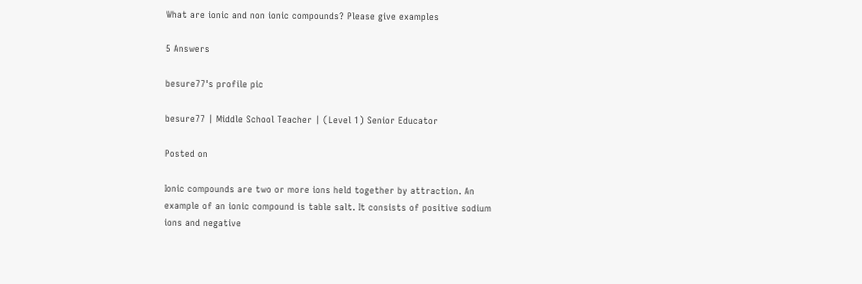What are ionic and non ionic compounds? Please give examples

5 Answers

besure77's profile pic

besure77 | Middle School Teacher | (Level 1) Senior Educator

Posted on

Ionic compounds are two or more ions held together by attraction. An example of an ionic compound is table salt. It consists of positive sodium ions and negative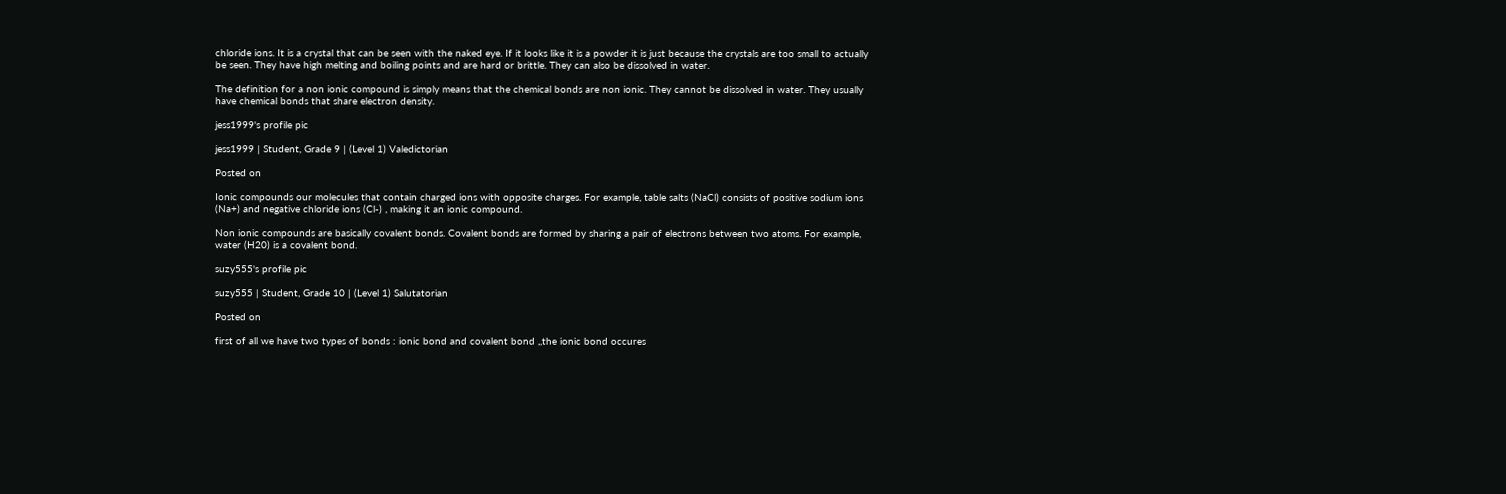chloride ions. It is a crystal that can be seen with the naked eye. If it looks like it is a powder it is just because the crystals are too small to actually be seen. They have high melting and boiling points and are hard or brittle. They can also be dissolved in water.

The definition for a non ionic compound is simply means that the chemical bonds are non ionic. They cannot be dissolved in water. They usually have chemical bonds that share electron density.

jess1999's profile pic

jess1999 | Student, Grade 9 | (Level 1) Valedictorian

Posted on

Ionic compounds our molecules that contain charged ions with opposite charges. For example, table salts (NaCl) consists of positive sodium ions (Na+) and negative chloride ions (Cl-) , making it an ionic compound.

Non ionic compounds are basically covalent bonds. Covalent bonds are formed by sharing a pair of electrons between two atoms. For example, water (H20) is a covalent bond.

suzy555's profile pic

suzy555 | Student, Grade 10 | (Level 1) Salutatorian

Posted on

first of all we have two types of bonds : ionic bond and covalent bond ,,the ionic bond occures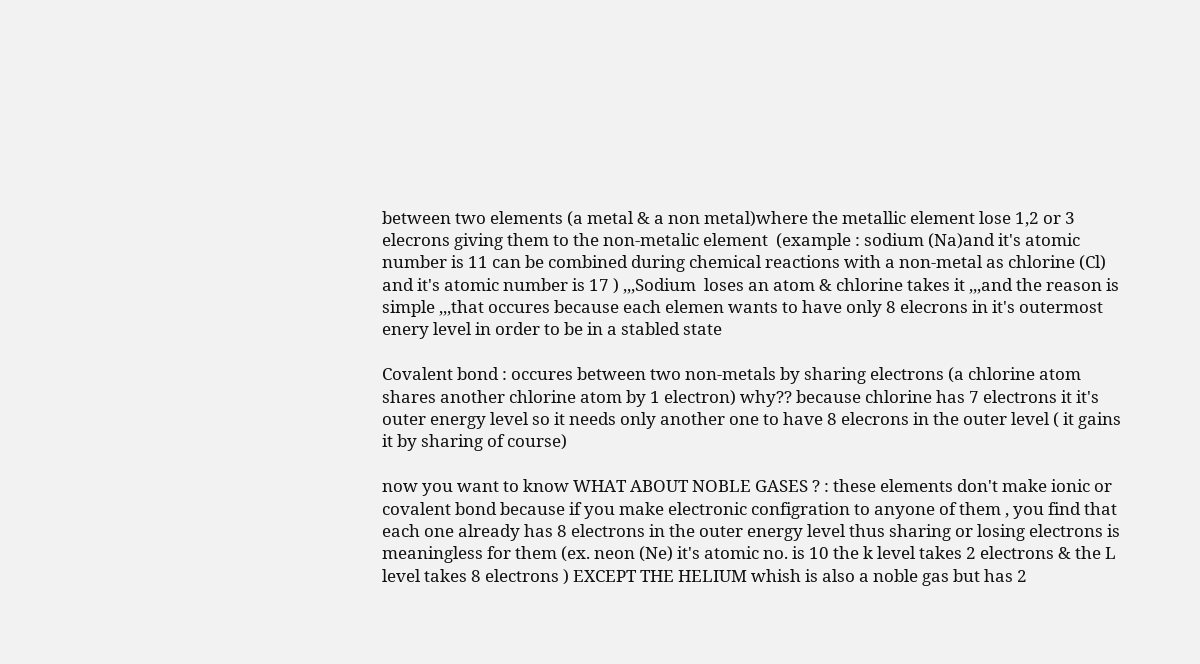between two elements (a metal & a non metal)where the metallic element lose 1,2 or 3 elecrons giving them to the non-metalic element  (example : sodium (Na)and it's atomic number is 11 can be combined during chemical reactions with a non-metal as chlorine (Cl) and it's atomic number is 17 ) ,,,Sodium  loses an atom & chlorine takes it ,,,and the reason is simple ,,,that occures because each elemen wants to have only 8 elecrons in it's outermost enery level in order to be in a stabled state

Covalent bond : occures between two non-metals by sharing electrons (a chlorine atom shares another chlorine atom by 1 electron) why?? because chlorine has 7 electrons it it's outer energy level so it needs only another one to have 8 elecrons in the outer level ( it gains it by sharing of course)

now you want to know WHAT ABOUT NOBLE GASES ? : these elements don't make ionic or covalent bond because if you make electronic configration to anyone of them , you find that each one already has 8 electrons in the outer energy level thus sharing or losing electrons is meaningless for them (ex. neon (Ne) it's atomic no. is 10 the k level takes 2 electrons & the L level takes 8 electrons ) EXCEPT THE HELIUM whish is also a noble gas but has 2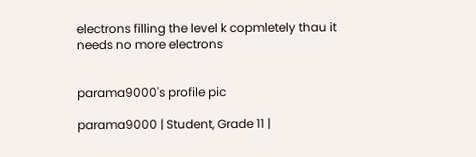electrons filling the level k copmletely thau it needs no more electrons


parama9000's profile pic

parama9000 | Student, Grade 11 |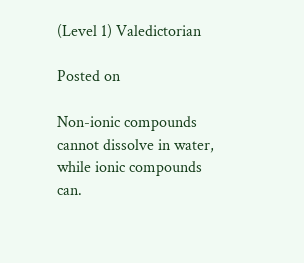(Level 1) Valedictorian

Posted on

Non-ionic compounds cannot dissolve in water, while ionic compounds can.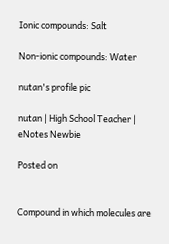Ionic compounds: Salt

Non-ionic compounds: Water

nutan's profile pic

nutan | High School Teacher | eNotes Newbie

Posted on


Compound in which molecules are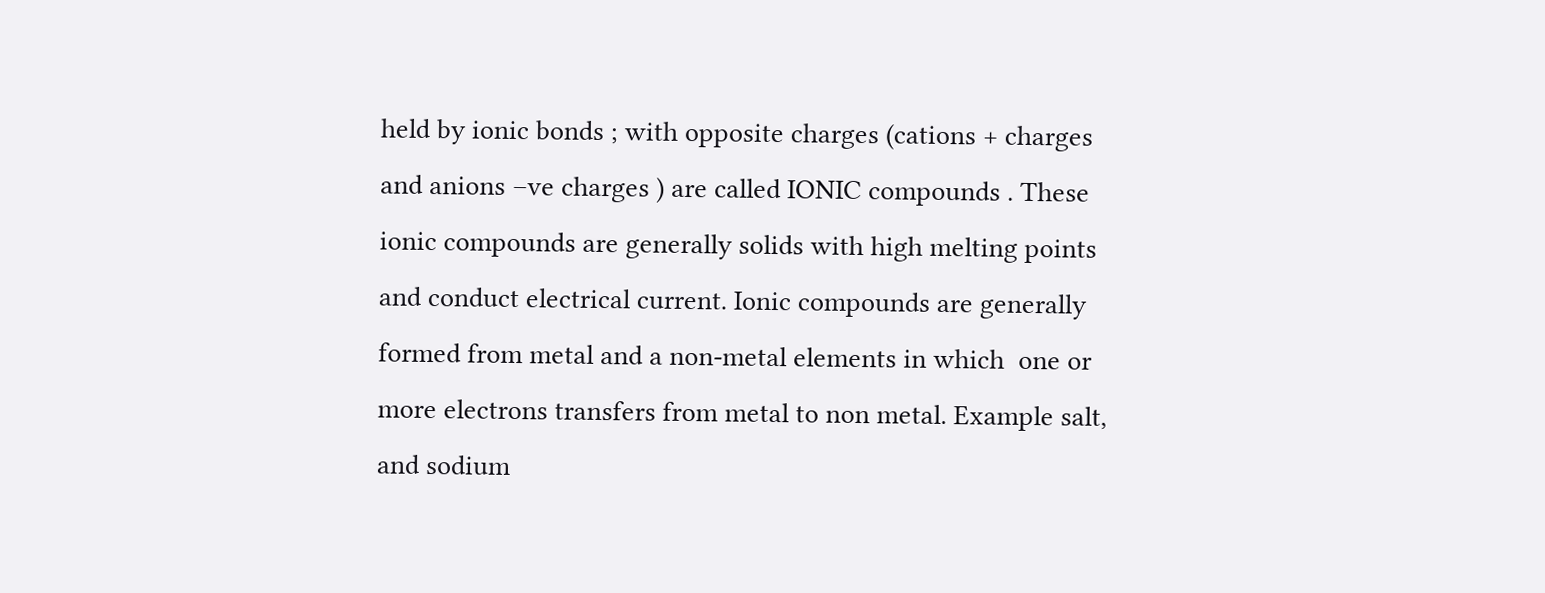held by ionic bonds ; with opposite charges (cations + charges and anions –ve charges ) are called IONIC compounds . These ionic compounds are generally solids with high melting points and conduct electrical current. Ionic compounds are generally formed from metal and a non-metal elements in which  one or more electrons transfers from metal to non metal. Example salt, and sodium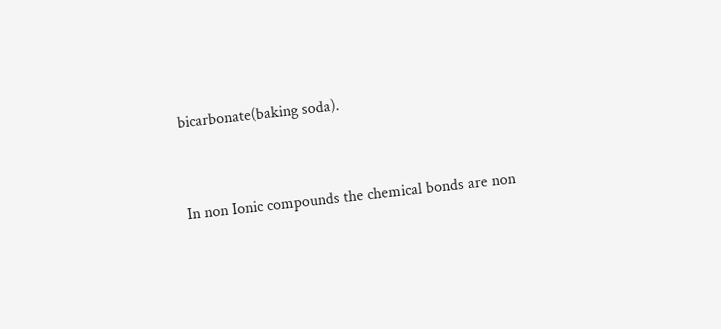bicarbonate(baking soda).


In non Ionic compounds the chemical bonds are non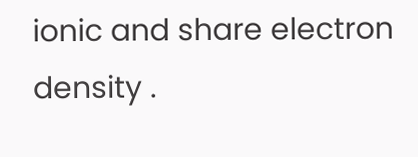ionic and share electron density .